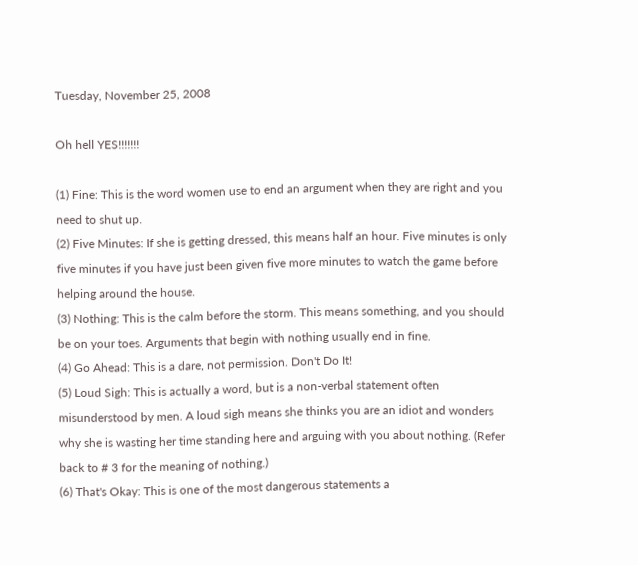Tuesday, November 25, 2008

Oh hell YES!!!!!!!

(1) Fine: This is the word women use to end an argument when they are right and you need to shut up.
(2) Five Minutes: If she is getting dressed, this means half an hour. Five minutes is only five minutes if you have just been given five more minutes to watch the game before helping around the house.
(3) Nothing: This is the calm before the storm. This means something, and you should be on your toes. Arguments that begin with nothing usually end in fine.
(4) Go Ahead: This is a dare, not permission. Don't Do It!
(5) Loud Sigh: This is actually a word, but is a non-verbal statement often misunderstood by men. A loud sigh means she thinks you are an idiot and wonders why she is wasting her time standing here and arguing with you about nothing. (Refer back to # 3 for the meaning of nothing.)
(6) That's Okay: This is one of the most dangerous statements a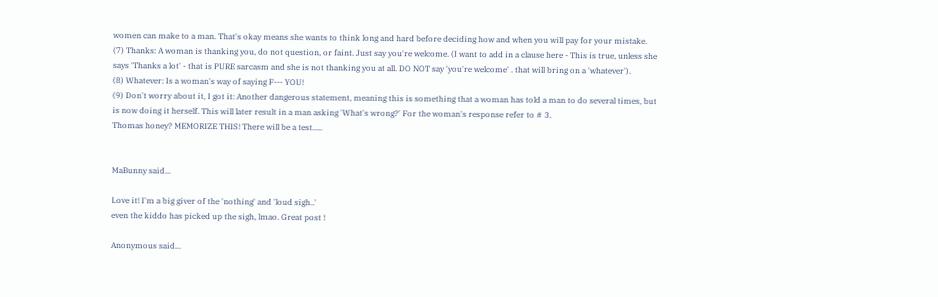women can make to a man. That's okay means she wants to think long and hard before deciding how and when you will pay for your mistake.
(7) Thanks: A woman is thanking you, do not question, or faint. Just say you're welcome. (I want to add in a clause here - This is true, unless she says 'Thanks a lot' - that is PURE sarcasm and she is not thanking you at all. DO NOT say 'you're welcome' . that will bring on a 'whatever').
(8) Whatever: Is a woman's way of saying F--- YOU!
(9) Don't worry about it, I got it: Another dangerous statement, meaning this is something that a woman has told a man to do several times, but is now doing it herself. This will later result in a man asking 'What's wrong?' For the woman's response refer to # 3.
Thomas honey? MEMORIZE THIS! There will be a test.....


MaBunny said...

Love it! I'm a big giver of the 'nothing' and 'loud sigh..'
even the kiddo has picked up the sigh, lmao. Great post !

Anonymous said...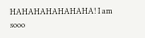HAHAHAHAHAHAHA! I am sooo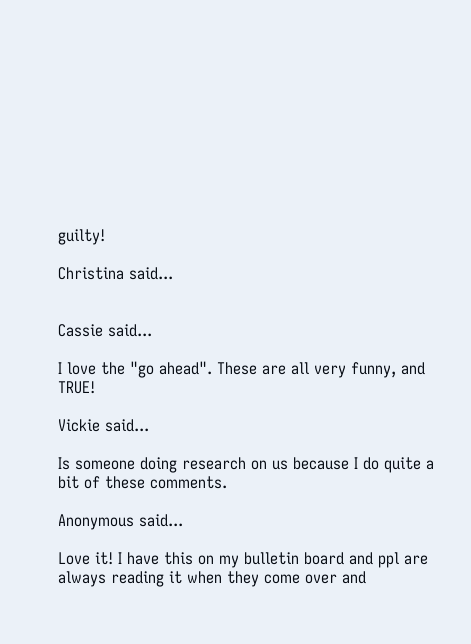guilty!

Christina said...


Cassie said...

I love the "go ahead". These are all very funny, and TRUE!

Vickie said...

Is someone doing research on us because I do quite a bit of these comments.

Anonymous said...

Love it! I have this on my bulletin board and ppl are always reading it when they come over and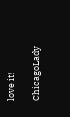love it!

ChicagoLady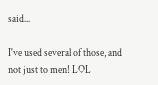said...

I've used several of those, and not just to men! LOL